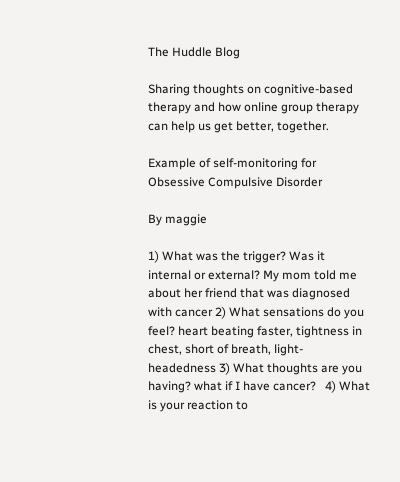The Huddle Blog

Sharing thoughts on cognitive-based therapy and how online group therapy can help us get better, together.

Example of self-monitoring for Obsessive Compulsive Disorder

By maggie

1) What was the trigger? Was it internal or external? My mom told me about her friend that was diagnosed with cancer 2) What sensations do you feel? heart beating faster, tightness in chest, short of breath, light-headedness 3) What thoughts are you having? what if I have cancer?   4) What is your reaction to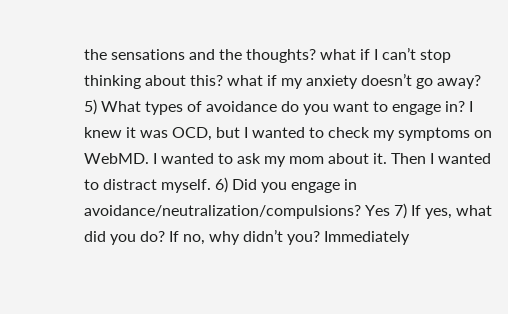the sensations and the thoughts? what if I can’t stop thinking about this? what if my anxiety doesn’t go away?   5) What types of avoidance do you want to engage in? I knew it was OCD, but I wanted to check my symptoms on WebMD. I wanted to ask my mom about it. Then I wanted to distract myself. 6) Did you engage in avoidance/neutralization/compulsions? Yes 7) If yes, what did you do? If no, why didn’t you? Immediately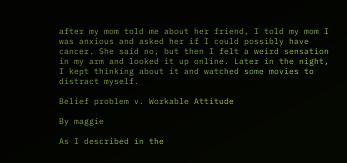after my mom told me about her friend, I told my mom I was anxious and asked her if I could possibly have cancer. She said no, but then I felt a weird sensation in my arm and looked it up online. Later in the night, I kept thinking about it and watched some movies to distract myself.

Belief problem v. Workable Attitude

By maggie

As I described in the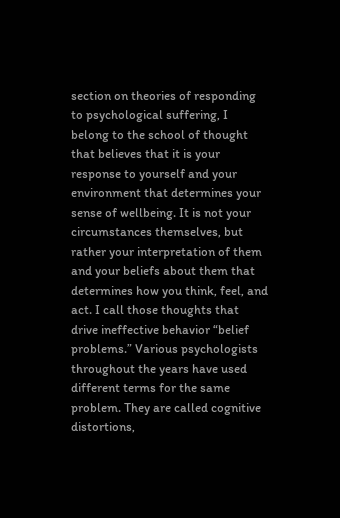section on theories of responding to psychological suffering, I belong to the school of thought that believes that it is your response to yourself and your environment that determines your sense of wellbeing. It is not your circumstances themselves, but rather your interpretation of them and your beliefs about them that determines how you think, feel, and act. I call those thoughts that drive ineffective behavior “belief problems.” Various psychologists throughout the years have used different terms for the same problem. They are called cognitive distortions,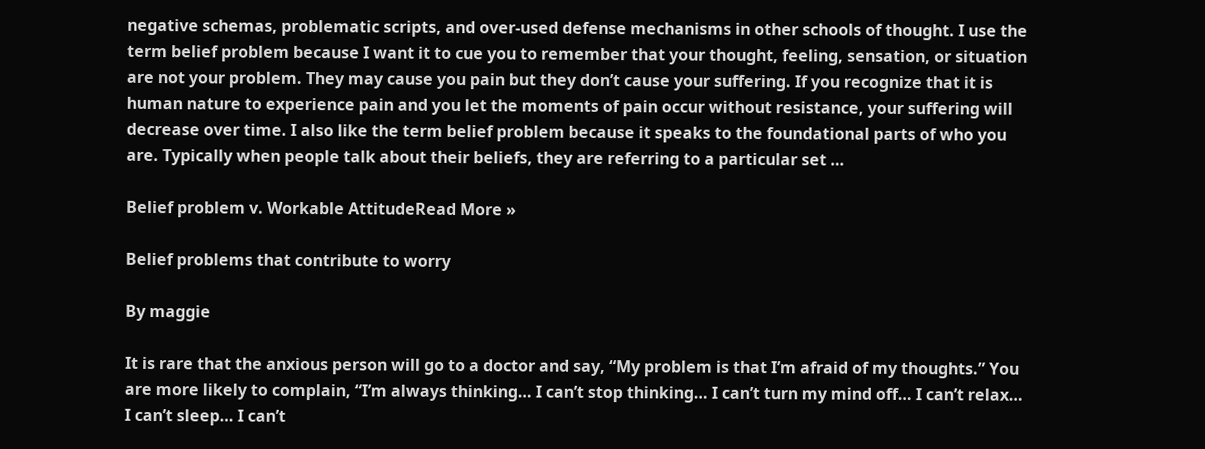negative schemas, problematic scripts, and over-used defense mechanisms in other schools of thought. I use the term belief problem because I want it to cue you to remember that your thought, feeling, sensation, or situation are not your problem. They may cause you pain but they don’t cause your suffering. If you recognize that it is human nature to experience pain and you let the moments of pain occur without resistance, your suffering will decrease over time. I also like the term belief problem because it speaks to the foundational parts of who you are. Typically when people talk about their beliefs, they are referring to a particular set …

Belief problem v. Workable AttitudeRead More »

Belief problems that contribute to worry

By maggie

It is rare that the anxious person will go to a doctor and say, “My problem is that I’m afraid of my thoughts.” You are more likely to complain, “I’m always thinking… I can’t stop thinking… I can’t turn my mind off… I can’t relax… I can’t sleep… I can’t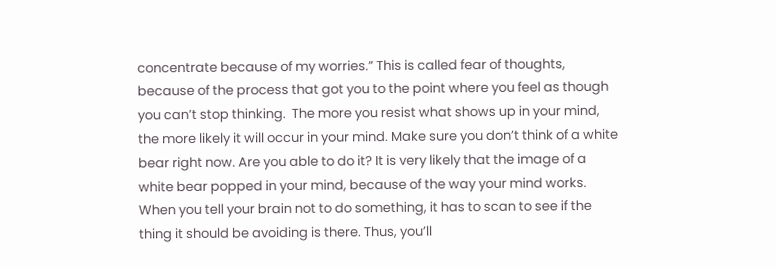concentrate because of my worries.” This is called fear of thoughts, because of the process that got you to the point where you feel as though you can’t stop thinking.  The more you resist what shows up in your mind, the more likely it will occur in your mind. Make sure you don’t think of a white bear right now. Are you able to do it? It is very likely that the image of a white bear popped in your mind, because of the way your mind works. When you tell your brain not to do something, it has to scan to see if the thing it should be avoiding is there. Thus, you’ll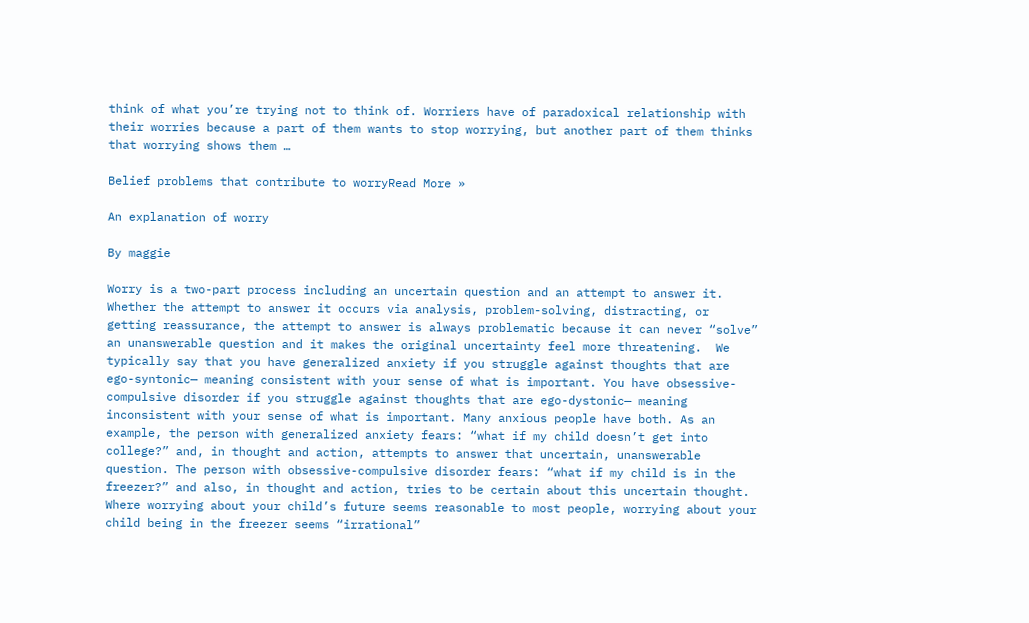think of what you’re trying not to think of. Worriers have of paradoxical relationship with their worries because a part of them wants to stop worrying, but another part of them thinks that worrying shows them …

Belief problems that contribute to worryRead More »

An explanation of worry

By maggie

Worry is a two-part process including an uncertain question and an attempt to answer it. Whether the attempt to answer it occurs via analysis, problem-solving, distracting, or getting reassurance, the attempt to answer is always problematic because it can never “solve” an unanswerable question and it makes the original uncertainty feel more threatening.  We typically say that you have generalized anxiety if you struggle against thoughts that are ego-syntonic— meaning consistent with your sense of what is important. You have obsessive-compulsive disorder if you struggle against thoughts that are ego-dystonic— meaning inconsistent with your sense of what is important. Many anxious people have both. As an example, the person with generalized anxiety fears: “what if my child doesn’t get into college?” and, in thought and action, attempts to answer that uncertain, unanswerable question. The person with obsessive-compulsive disorder fears: “what if my child is in the freezer?” and also, in thought and action, tries to be certain about this uncertain thought. Where worrying about your child’s future seems reasonable to most people, worrying about your child being in the freezer seems “irrational”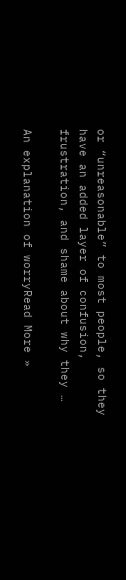or “unreasonable” to most people, so they have an added layer of confusion, frustration, and shame about why they …

An explanation of worryRead More »